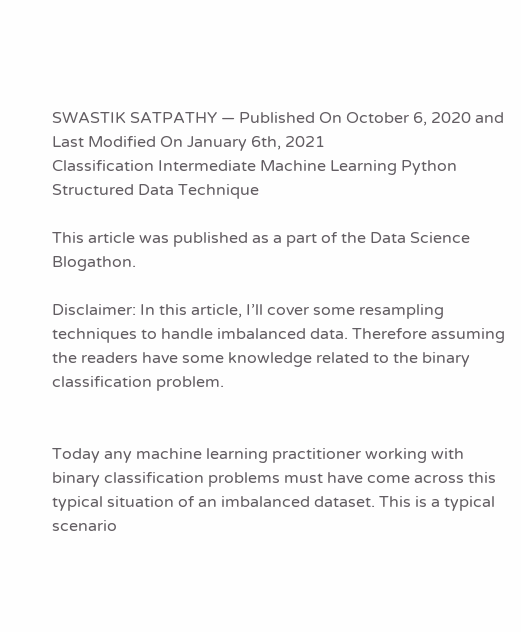SWASTIK SATPATHY — Published On October 6, 2020 and Last Modified On January 6th, 2021
Classification Intermediate Machine Learning Python Structured Data Technique

This article was published as a part of the Data Science Blogathon.

Disclaimer: In this article, I’ll cover some resampling techniques to handle imbalanced data. Therefore assuming the readers have some knowledge related to the binary classification problem.


Today any machine learning practitioner working with binary classification problems must have come across this typical situation of an imbalanced dataset. This is a typical scenario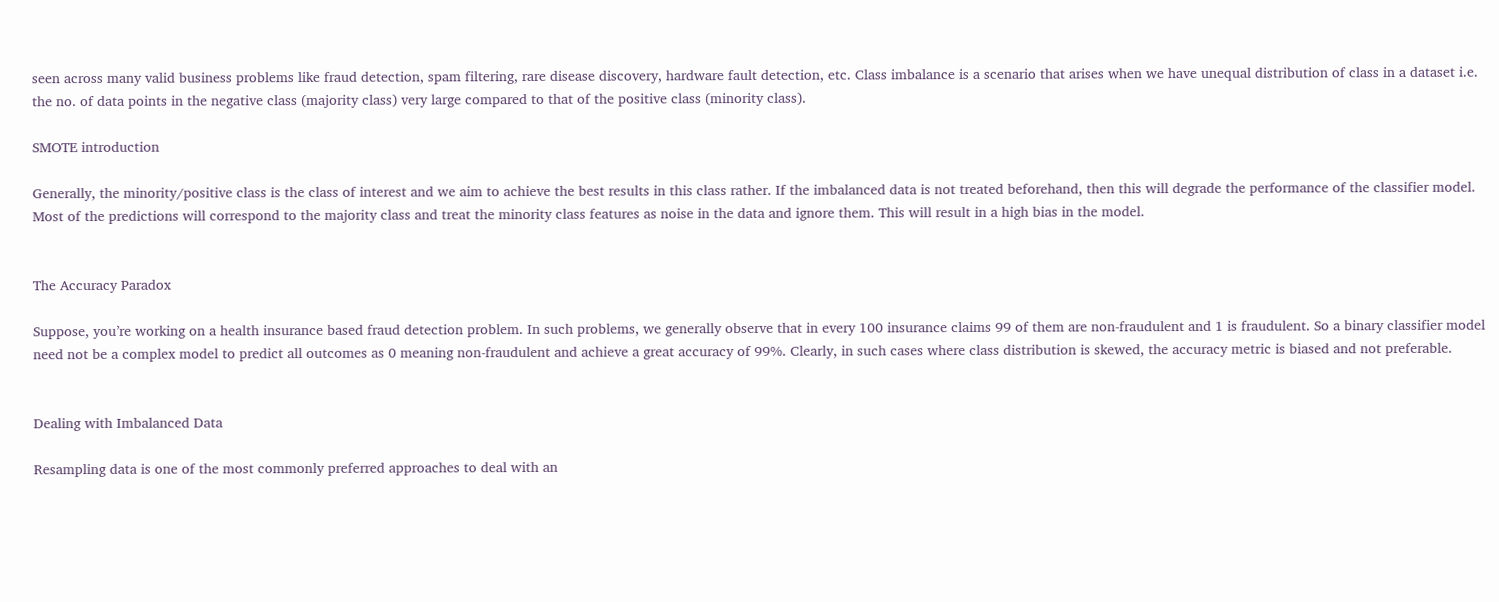seen across many valid business problems like fraud detection, spam filtering, rare disease discovery, hardware fault detection, etc. Class imbalance is a scenario that arises when we have unequal distribution of class in a dataset i.e. the no. of data points in the negative class (majority class) very large compared to that of the positive class (minority class).

SMOTE introduction

Generally, the minority/positive class is the class of interest and we aim to achieve the best results in this class rather. If the imbalanced data is not treated beforehand, then this will degrade the performance of the classifier model. Most of the predictions will correspond to the majority class and treat the minority class features as noise in the data and ignore them. This will result in a high bias in the model.


The Accuracy Paradox

Suppose, you’re working on a health insurance based fraud detection problem. In such problems, we generally observe that in every 100 insurance claims 99 of them are non-fraudulent and 1 is fraudulent. So a binary classifier model need not be a complex model to predict all outcomes as 0 meaning non-fraudulent and achieve a great accuracy of 99%. Clearly, in such cases where class distribution is skewed, the accuracy metric is biased and not preferable.


Dealing with Imbalanced Data

Resampling data is one of the most commonly preferred approaches to deal with an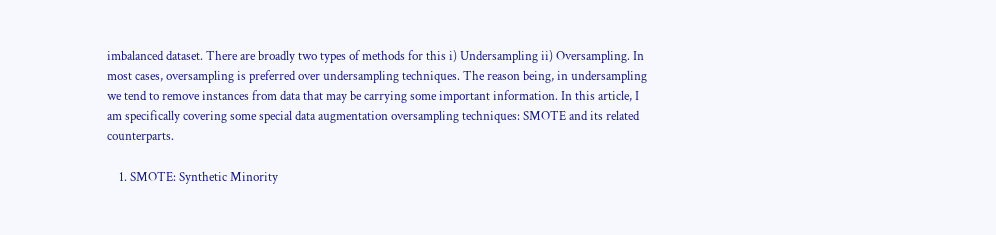imbalanced dataset. There are broadly two types of methods for this i) Undersampling ii) Oversampling. In most cases, oversampling is preferred over undersampling techniques. The reason being, in undersampling we tend to remove instances from data that may be carrying some important information. In this article, I am specifically covering some special data augmentation oversampling techniques: SMOTE and its related counterparts.

    1. SMOTE: Synthetic Minority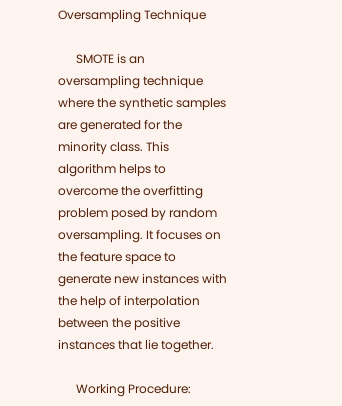Oversampling Technique

      SMOTE is an oversampling technique where the synthetic samples are generated for the minority class. This algorithm helps to overcome the overfitting problem posed by random oversampling. It focuses on the feature space to generate new instances with the help of interpolation between the positive instances that lie together.

      Working Procedure: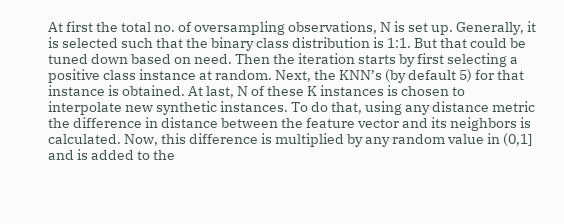At first the total no. of oversampling observations, N is set up. Generally, it is selected such that the binary class distribution is 1:1. But that could be tuned down based on need. Then the iteration starts by first selecting a positive class instance at random. Next, the KNN’s (by default 5) for that instance is obtained. At last, N of these K instances is chosen to interpolate new synthetic instances. To do that, using any distance metric the difference in distance between the feature vector and its neighbors is calculated. Now, this difference is multiplied by any random value in (0,1] and is added to the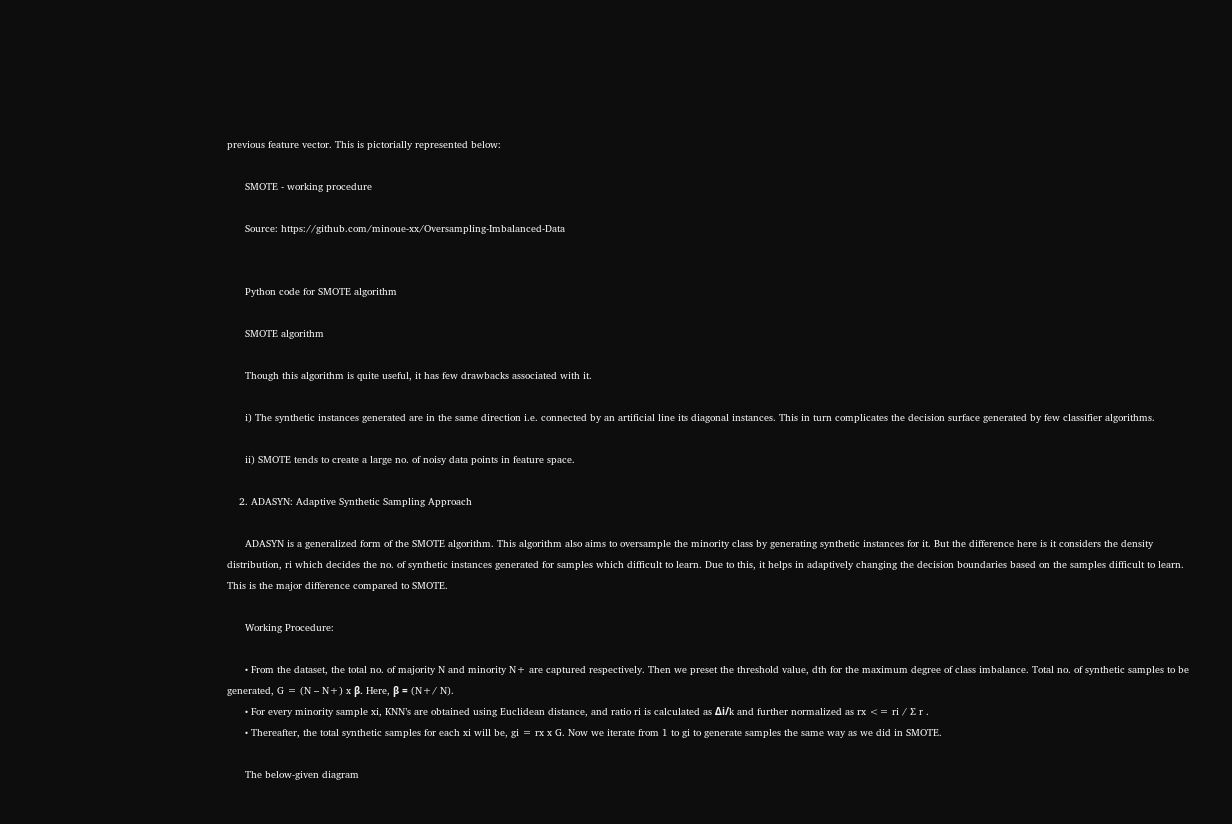previous feature vector. This is pictorially represented below:

      SMOTE - working procedure

      Source: https://github.com/minoue-xx/Oversampling-Imbalanced-Data


      Python code for SMOTE algorithm

      SMOTE algorithm

      Though this algorithm is quite useful, it has few drawbacks associated with it.

      i) The synthetic instances generated are in the same direction i.e. connected by an artificial line its diagonal instances. This in turn complicates the decision surface generated by few classifier algorithms.

      ii) SMOTE tends to create a large no. of noisy data points in feature space.

    2. ADASYN: Adaptive Synthetic Sampling Approach

      ADASYN is a generalized form of the SMOTE algorithm. This algorithm also aims to oversample the minority class by generating synthetic instances for it. But the difference here is it considers the density distribution, ri which decides the no. of synthetic instances generated for samples which difficult to learn. Due to this, it helps in adaptively changing the decision boundaries based on the samples difficult to learn. This is the major difference compared to SMOTE.

      Working Procedure:

      • From the dataset, the total no. of majority N and minority N+ are captured respectively. Then we preset the threshold value, dth for the maximum degree of class imbalance. Total no. of synthetic samples to be generated, G = (N – N+) x β. Here, β = (N+/ N).
      • For every minority sample xi, KNN’s are obtained using Euclidean distance, and ratio ri is calculated as Δi/k and further normalized as rx <= ri / ∑ r .
      • Thereafter, the total synthetic samples for each xi will be, gi = rx x G. Now we iterate from 1 to gi to generate samples the same way as we did in SMOTE.

      The below-given diagram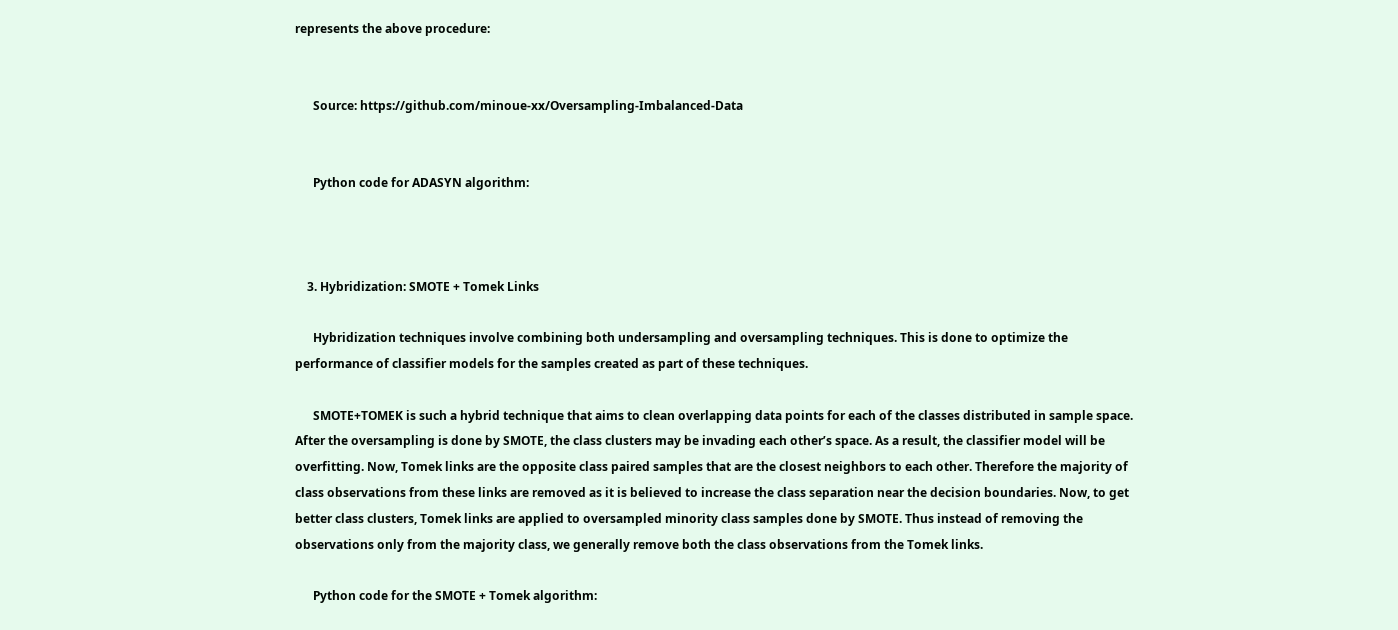represents the above procedure:


      Source: https://github.com/minoue-xx/Oversampling-Imbalanced-Data


      Python code for ADASYN algorithm:



    3. Hybridization: SMOTE + Tomek Links

      Hybridization techniques involve combining both undersampling and oversampling techniques. This is done to optimize the performance of classifier models for the samples created as part of these techniques.

      SMOTE+TOMEK is such a hybrid technique that aims to clean overlapping data points for each of the classes distributed in sample space. After the oversampling is done by SMOTE, the class clusters may be invading each other’s space. As a result, the classifier model will be overfitting. Now, Tomek links are the opposite class paired samples that are the closest neighbors to each other. Therefore the majority of class observations from these links are removed as it is believed to increase the class separation near the decision boundaries. Now, to get better class clusters, Tomek links are applied to oversampled minority class samples done by SMOTE. Thus instead of removing the observations only from the majority class, we generally remove both the class observations from the Tomek links.

      Python code for the SMOTE + Tomek algorithm: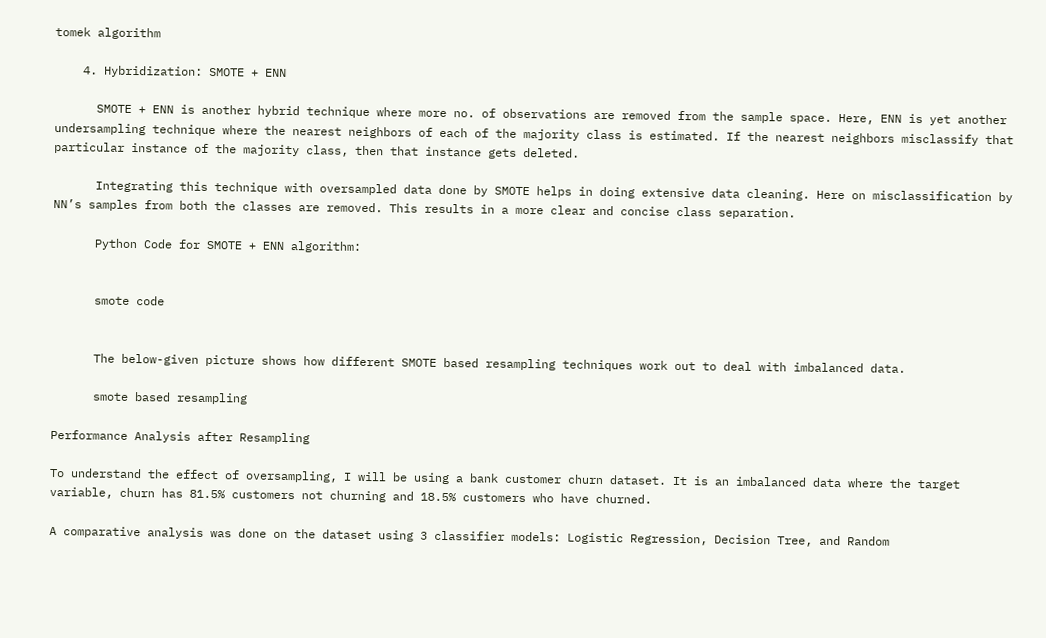tomek algorithm

    4. Hybridization: SMOTE + ENN

      SMOTE + ENN is another hybrid technique where more no. of observations are removed from the sample space. Here, ENN is yet another undersampling technique where the nearest neighbors of each of the majority class is estimated. If the nearest neighbors misclassify that particular instance of the majority class, then that instance gets deleted.

      Integrating this technique with oversampled data done by SMOTE helps in doing extensive data cleaning. Here on misclassification by NN’s samples from both the classes are removed. This results in a more clear and concise class separation.

      Python Code for SMOTE + ENN algorithm:


      smote code


      The below-given picture shows how different SMOTE based resampling techniques work out to deal with imbalanced data.

      smote based resampling

Performance Analysis after Resampling

To understand the effect of oversampling, I will be using a bank customer churn dataset. It is an imbalanced data where the target variable, churn has 81.5% customers not churning and 18.5% customers who have churned.

A comparative analysis was done on the dataset using 3 classifier models: Logistic Regression, Decision Tree, and Random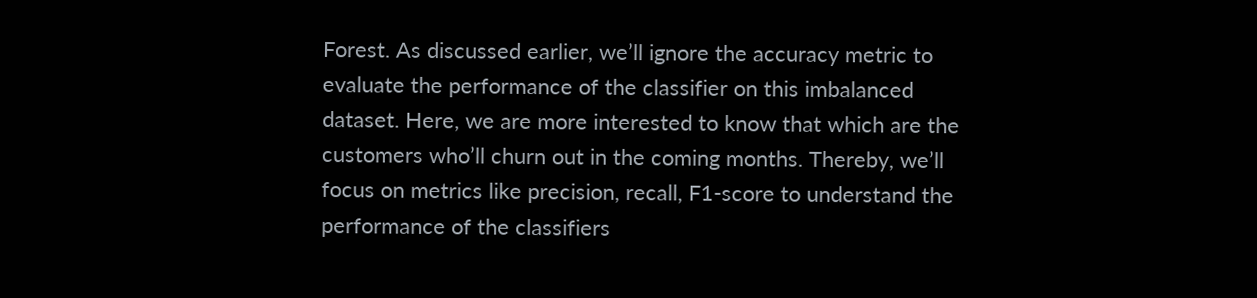Forest. As discussed earlier, we’ll ignore the accuracy metric to evaluate the performance of the classifier on this imbalanced dataset. Here, we are more interested to know that which are the customers who’ll churn out in the coming months. Thereby, we’ll focus on metrics like precision, recall, F1-score to understand the performance of the classifiers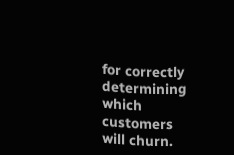for correctly determining which customers will churn.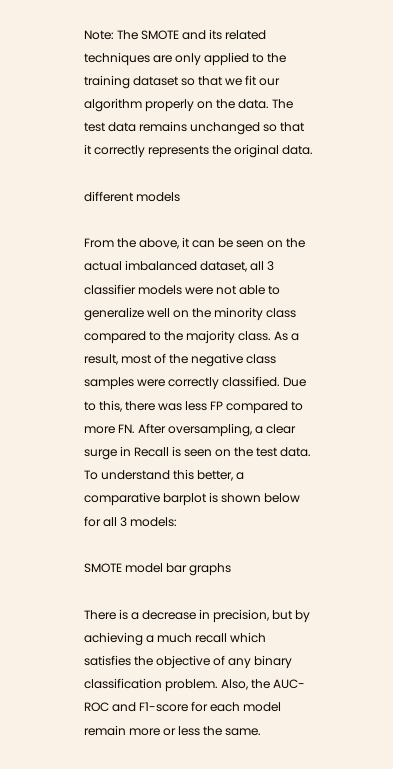Note: The SMOTE and its related techniques are only applied to the training dataset so that we fit our algorithm properly on the data. The test data remains unchanged so that it correctly represents the original data.

different models

From the above, it can be seen on the actual imbalanced dataset, all 3 classifier models were not able to generalize well on the minority class compared to the majority class. As a result, most of the negative class samples were correctly classified. Due to this, there was less FP compared to more FN. After oversampling, a clear surge in Recall is seen on the test data. To understand this better, a comparative barplot is shown below for all 3 models:

SMOTE model bar graphs

There is a decrease in precision, but by achieving a much recall which satisfies the objective of any binary classification problem. Also, the AUC-ROC and F1-score for each model remain more or less the same.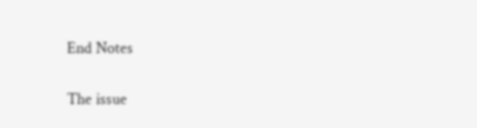End Notes

The issue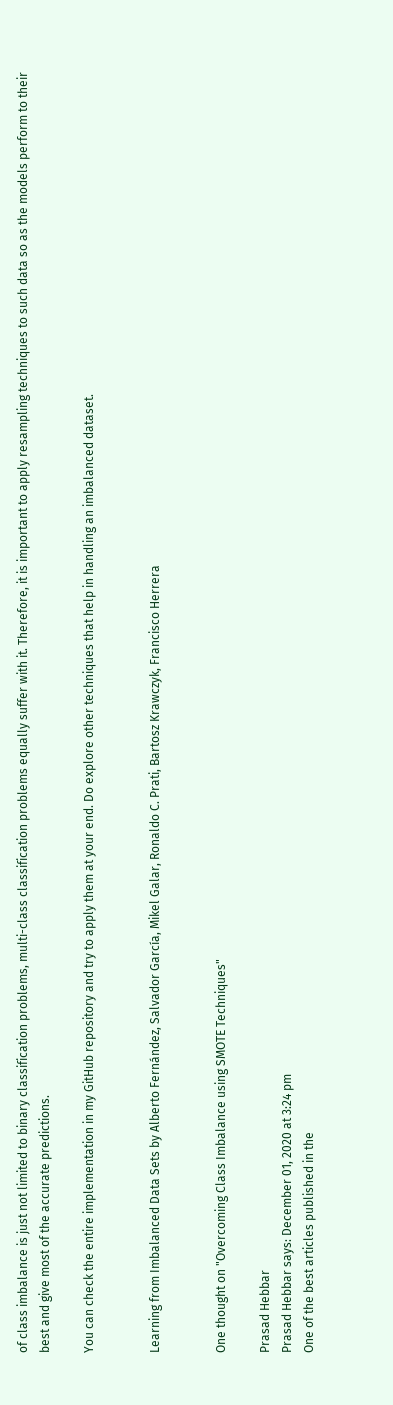of class imbalance is just not limited to binary classification problems, multi-class classification problems equally suffer with it. Therefore, it is important to apply resampling techniques to such data so as the models perform to their best and give most of the accurate predictions.

You can check the entire implementation in my GitHub repository and try to apply them at your end. Do explore other techniques that help in handling an imbalanced dataset.


Learning from Imbalanced Data Sets by Alberto Fernández, Salvador García, Mikel Galar, Ronaldo C. Prati, Bartosz Krawczyk, Francisco Herrera


One thought on "Overcoming Class Imbalance using SMOTE Techniques"

Prasad Hebbar
Prasad Hebbar says: December 01, 2020 at 3:24 pm
One of the best articles published in the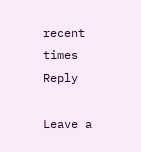recent times Reply

Leave a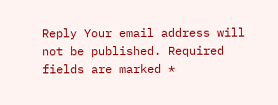Reply Your email address will not be published. Required fields are marked *